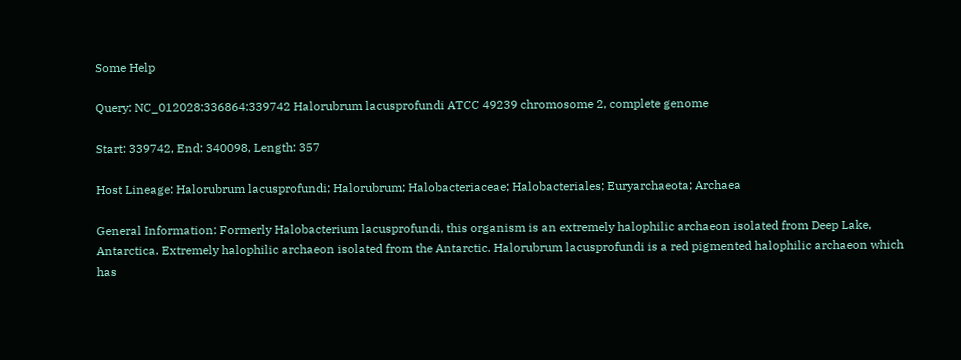Some Help

Query: NC_012028:336864:339742 Halorubrum lacusprofundi ATCC 49239 chromosome 2, complete genome

Start: 339742, End: 340098, Length: 357

Host Lineage: Halorubrum lacusprofundi; Halorubrum; Halobacteriaceae; Halobacteriales; Euryarchaeota; Archaea

General Information: Formerly Halobacterium lacusprofundi, this organism is an extremely halophilic archaeon isolated from Deep Lake, Antarctica. Extremely halophilic archaeon isolated from the Antarctic. Halorubrum lacusprofundi is a red pigmented halophilic archaeon which has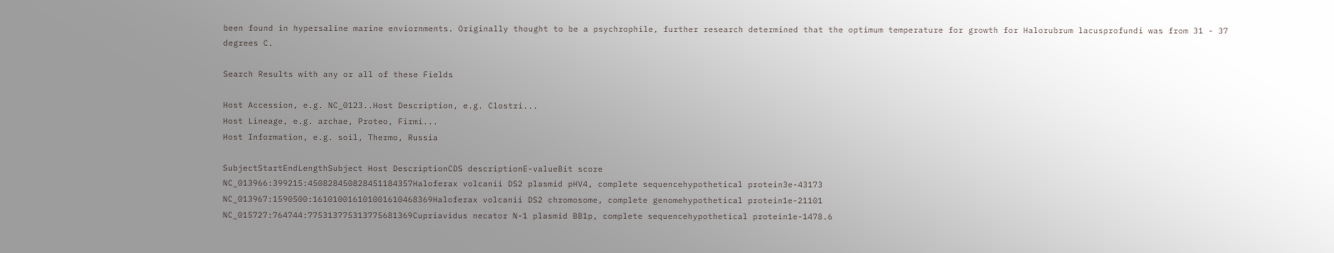been found in hypersaline marine enviornments. Originally thought to be a psychrophile, further research determined that the optimum temperature for growth for Halorubrum lacusprofundi was from 31 - 37 degrees C.

Search Results with any or all of these Fields

Host Accession, e.g. NC_0123..Host Description, e.g. Clostri...
Host Lineage, e.g. archae, Proteo, Firmi...
Host Information, e.g. soil, Thermo, Russia

SubjectStartEndLengthSubject Host DescriptionCDS descriptionE-valueBit score
NC_013966:399215:450828450828451184357Haloferax volcanii DS2 plasmid pHV4, complete sequencehypothetical protein3e-43173
NC_013967:1590500:161010016101001610468369Haloferax volcanii DS2 chromosome, complete genomehypothetical protein1e-21101
NC_015727:764744:775313775313775681369Cupriavidus necator N-1 plasmid BB1p, complete sequencehypothetical protein1e-1478.6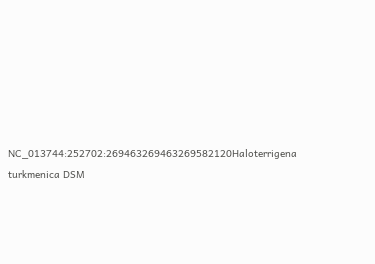NC_013744:252702:269463269463269582120Haloterrigena turkmenica DSM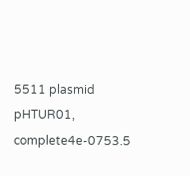5511 plasmid pHTUR01, complete4e-0753.5